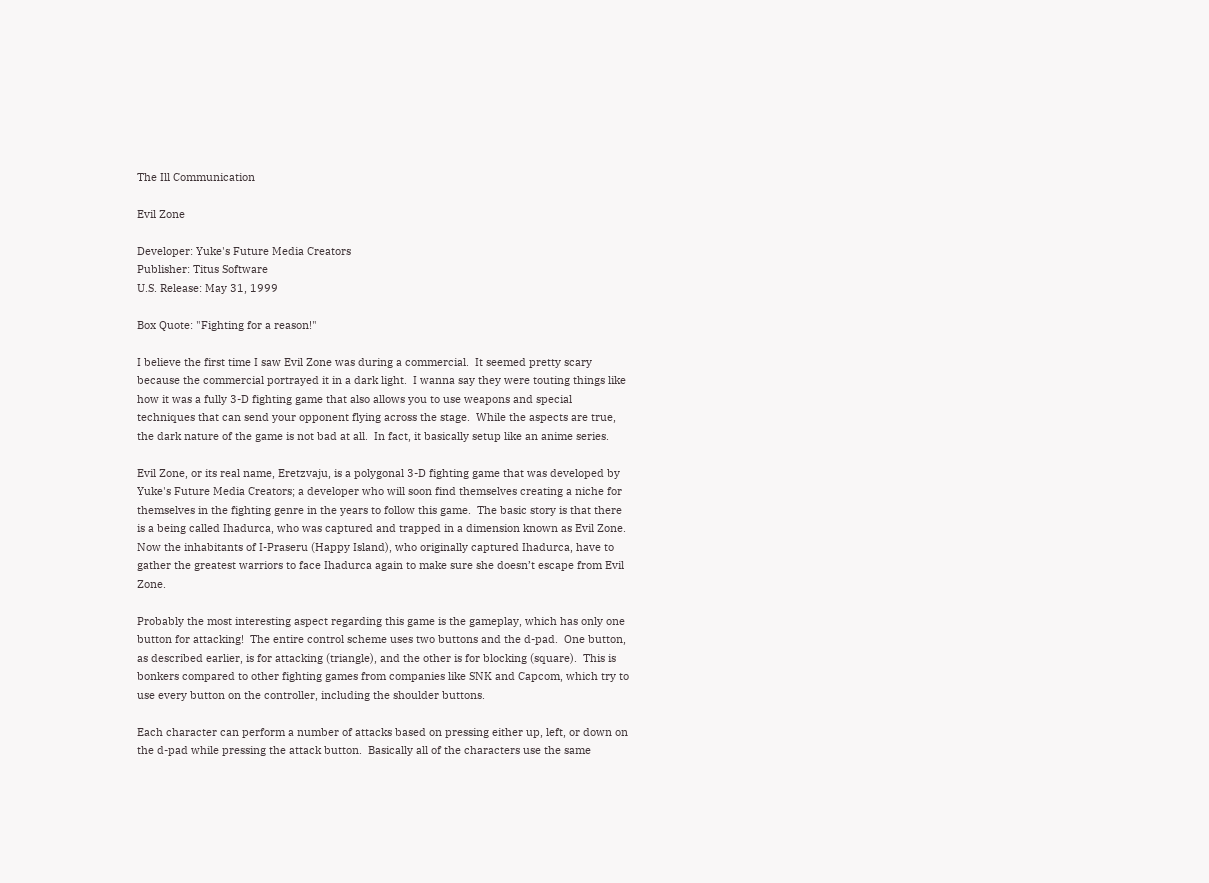The Ill Communication

Evil Zone

Developer: Yuke's Future Media Creators
Publisher: Titus Software
U.S. Release: May 31, 1999

Box Quote: "Fighting for a reason!"

I believe the first time I saw Evil Zone was during a commercial.  It seemed pretty scary because the commercial portrayed it in a dark light.  I wanna say they were touting things like how it was a fully 3-D fighting game that also allows you to use weapons and special techniques that can send your opponent flying across the stage.  While the aspects are true, the dark nature of the game is not bad at all.  In fact, it basically setup like an anime series.

Evil Zone, or its real name, Eretzvaju, is a polygonal 3-D fighting game that was developed by Yuke's Future Media Creators; a developer who will soon find themselves creating a niche for themselves in the fighting genre in the years to follow this game.  The basic story is that there is a being called Ihadurca, who was captured and trapped in a dimension known as Evil Zone.  Now the inhabitants of I-Praseru (Happy Island), who originally captured Ihadurca, have to gather the greatest warriors to face Ihadurca again to make sure she doesn’t escape from Evil Zone.

Probably the most interesting aspect regarding this game is the gameplay, which has only one button for attacking!  The entire control scheme uses two buttons and the d-pad.  One button, as described earlier, is for attacking (triangle), and the other is for blocking (square).  This is bonkers compared to other fighting games from companies like SNK and Capcom, which try to use every button on the controller, including the shoulder buttons.

Each character can perform a number of attacks based on pressing either up, left, or down on the d-pad while pressing the attack button.  Basically all of the characters use the same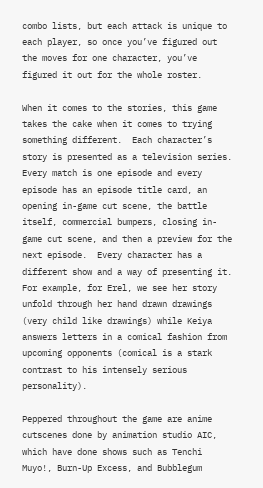combo lists, but each attack is unique to each player, so once you’ve figured out the moves for one character, you’ve figured it out for the whole roster.

When it comes to the stories, this game takes the cake when it comes to trying something different.  Each character’s story is presented as a television series.  Every match is one episode and every episode has an episode title card, an opening in-game cut scene, the battle itself, commercial bumpers, closing in-game cut scene, and then a preview for the next episode.  Every character has a different show and a way of presenting it.  For example, for Erel, we see her story unfold through her hand drawn drawings (very child like drawings) while Keiya answers letters in a comical fashion from upcoming opponents (comical is a stark contrast to his intensely serious personality).

Peppered throughout the game are anime cutscenes done by animation studio AIC, which have done shows such as Tenchi Muyo!, Burn-Up Excess, and Bubblegum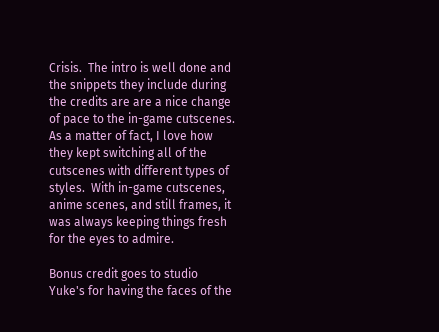Crisis.  The intro is well done and the snippets they include during the credits are are a nice change of pace to the in-game cutscenes.  As a matter of fact, I love how they kept switching all of the cutscenes with different types of styles.  With in-game cutscenes, anime scenes, and still frames, it was always keeping things fresh for the eyes to admire.

Bonus credit goes to studio Yuke's for having the faces of the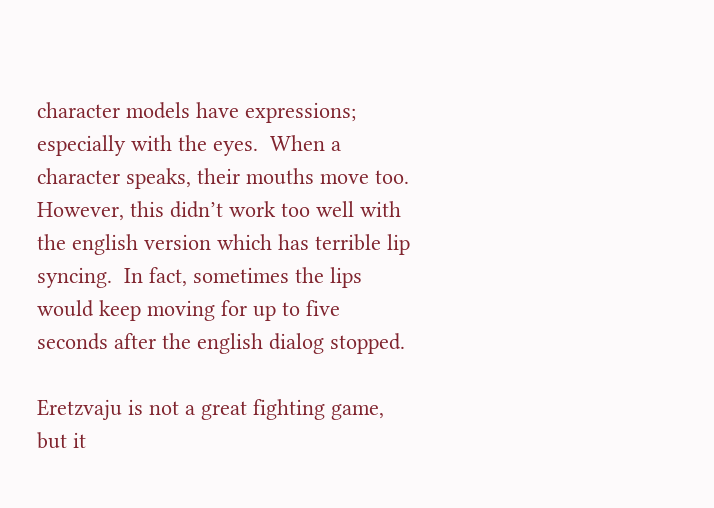character models have expressions; especially with the eyes.  When a character speaks, their mouths move too.  However, this didn’t work too well with the english version which has terrible lip syncing.  In fact, sometimes the lips would keep moving for up to five seconds after the english dialog stopped.

Eretzvaju is not a great fighting game, but it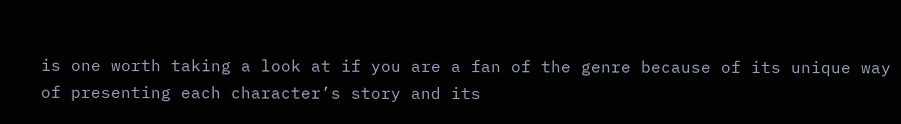is one worth taking a look at if you are a fan of the genre because of its unique way of presenting each character’s story and its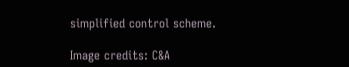simplified control scheme.

Image credits: C&A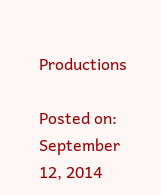Productions

Posted on: September 12, 2014